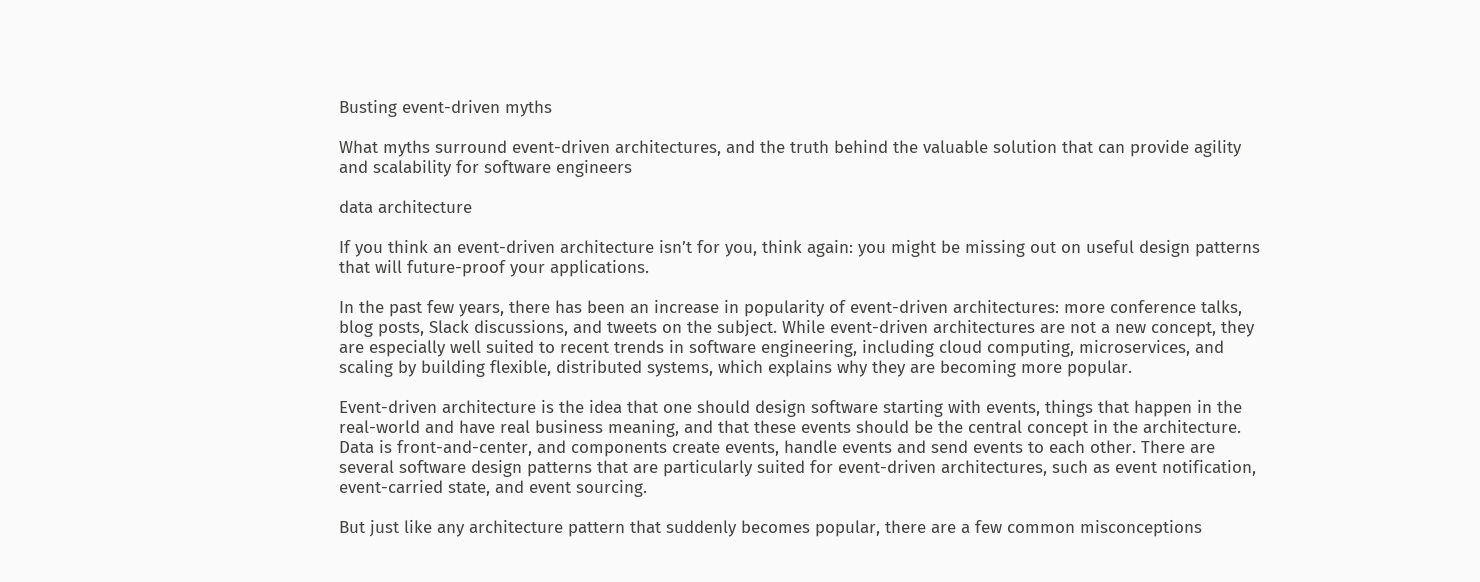Busting event-driven myths

What myths surround event-driven architectures, and the truth behind the valuable solution that can provide agility and scalability for software engineers

data architecture

If you think an event-driven architecture isn’t for you, think again: you might be missing out on useful design patterns that will future-proof your applications.

In the past few years, there has been an increase in popularity of event-driven architectures: more conference talks, blog posts, Slack discussions, and tweets on the subject. While event-driven architectures are not a new concept, they are especially well suited to recent trends in software engineering, including cloud computing, microservices, and scaling by building flexible, distributed systems, which explains why they are becoming more popular.

Event-driven architecture is the idea that one should design software starting with events, things that happen in the real-world and have real business meaning, and that these events should be the central concept in the architecture. Data is front-and-center, and components create events, handle events and send events to each other. There are several software design patterns that are particularly suited for event-driven architectures, such as event notification, event-carried state, and event sourcing.

But just like any architecture pattern that suddenly becomes popular, there are a few common misconceptions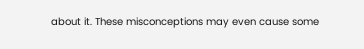about it. These misconceptions may even cause some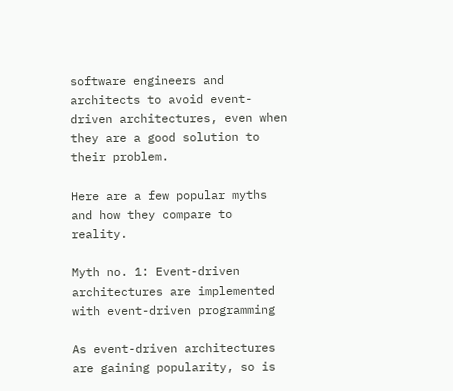software engineers and architects to avoid event-driven architectures, even when they are a good solution to their problem.

Here are a few popular myths and how they compare to reality.

Myth no. 1: Event-driven architectures are implemented with event-driven programming

As event-driven architectures are gaining popularity, so is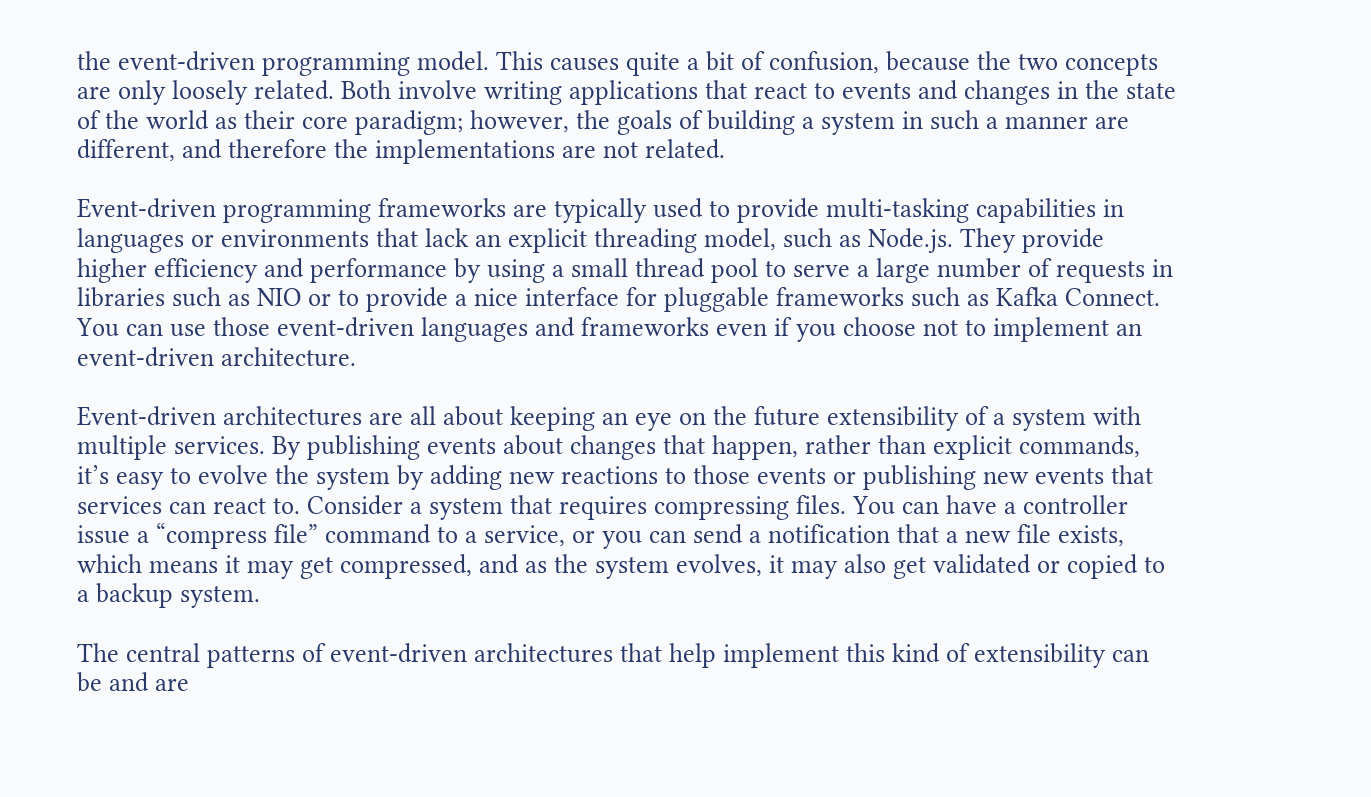the event-driven programming model. This causes quite a bit of confusion, because the two concepts are only loosely related. Both involve writing applications that react to events and changes in the state of the world as their core paradigm; however, the goals of building a system in such a manner are different, and therefore the implementations are not related.

Event-driven programming frameworks are typically used to provide multi-tasking capabilities in languages or environments that lack an explicit threading model, such as Node.js. They provide higher efficiency and performance by using a small thread pool to serve a large number of requests in libraries such as NIO or to provide a nice interface for pluggable frameworks such as Kafka Connect. You can use those event-driven languages and frameworks even if you choose not to implement an event-driven architecture.

Event-driven architectures are all about keeping an eye on the future extensibility of a system with multiple services. By publishing events about changes that happen, rather than explicit commands, it’s easy to evolve the system by adding new reactions to those events or publishing new events that services can react to. Consider a system that requires compressing files. You can have a controller issue a “compress file” command to a service, or you can send a notification that a new file exists, which means it may get compressed, and as the system evolves, it may also get validated or copied to a backup system.

The central patterns of event-driven architectures that help implement this kind of extensibility can be and are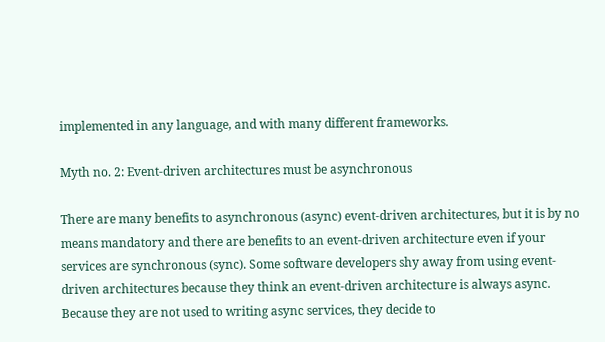implemented in any language, and with many different frameworks.

Myth no. 2: Event-driven architectures must be asynchronous

There are many benefits to asynchronous (async) event-driven architectures, but it is by no means mandatory and there are benefits to an event-driven architecture even if your services are synchronous (sync). Some software developers shy away from using event-driven architectures because they think an event-driven architecture is always async. Because they are not used to writing async services, they decide to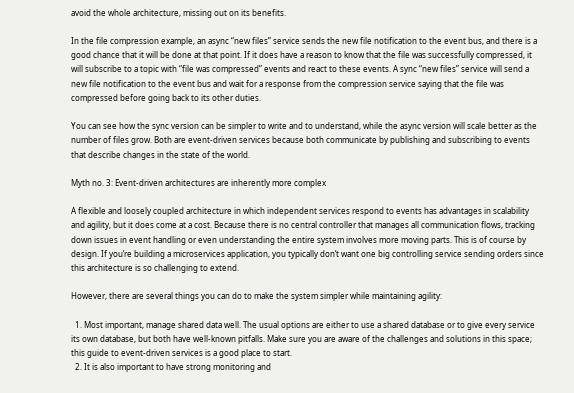avoid the whole architecture, missing out on its benefits.

In the file compression example, an async “new files” service sends the new file notification to the event bus, and there is a good chance that it will be done at that point. If it does have a reason to know that the file was successfully compressed, it will subscribe to a topic with “file was compressed” events and react to these events. A sync “new files” service will send a new file notification to the event bus and wait for a response from the compression service saying that the file was compressed before going back to its other duties.

You can see how the sync version can be simpler to write and to understand, while the async version will scale better as the number of files grow. Both are event-driven services because both communicate by publishing and subscribing to events that describe changes in the state of the world.

Myth no. 3: Event-driven architectures are inherently more complex

A flexible and loosely coupled architecture in which independent services respond to events has advantages in scalability and agility, but it does come at a cost. Because there is no central controller that manages all communication flows, tracking down issues in event handling or even understanding the entire system involves more moving parts. This is of course by design. If you’re building a microservices application, you typically don’t want one big controlling service sending orders since this architecture is so challenging to extend.

However, there are several things you can do to make the system simpler while maintaining agility:

  1. Most important, manage shared data well. The usual options are either to use a shared database or to give every service its own database, but both have well-known pitfalls. Make sure you are aware of the challenges and solutions in this space; this guide to event-driven services is a good place to start.
  2. It is also important to have strong monitoring and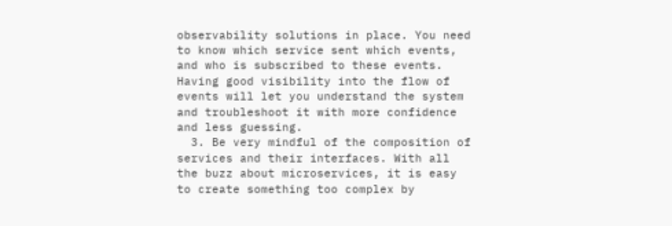observability solutions in place. You need to know which service sent which events, and who is subscribed to these events. Having good visibility into the flow of events will let you understand the system and troubleshoot it with more confidence and less guessing.
  3. Be very mindful of the composition of services and their interfaces. With all the buzz about microservices, it is easy to create something too complex by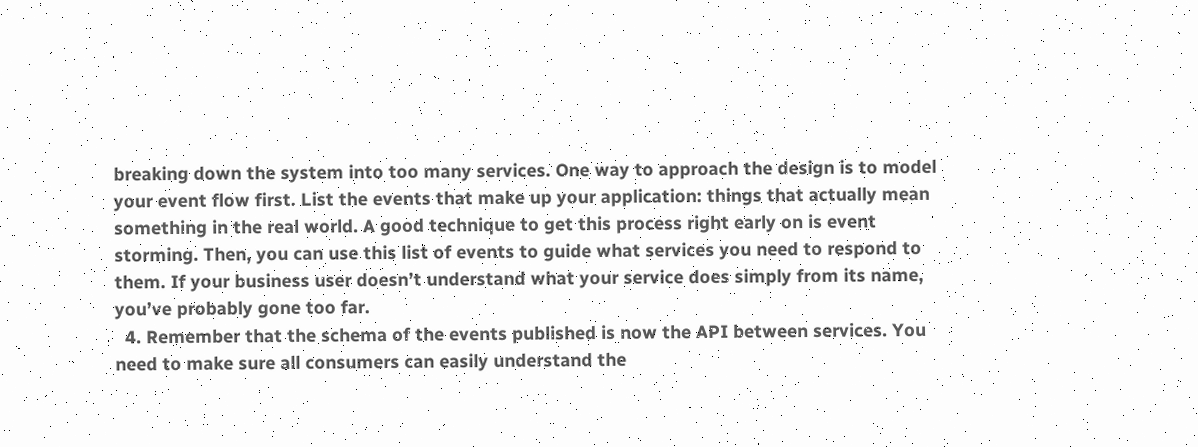breaking down the system into too many services. One way to approach the design is to model your event flow first. List the events that make up your application: things that actually mean something in the real world. A good technique to get this process right early on is event storming. Then, you can use this list of events to guide what services you need to respond to them. If your business user doesn’t understand what your service does simply from its name, you’ve probably gone too far.
  4. Remember that the schema of the events published is now the API between services. You need to make sure all consumers can easily understand the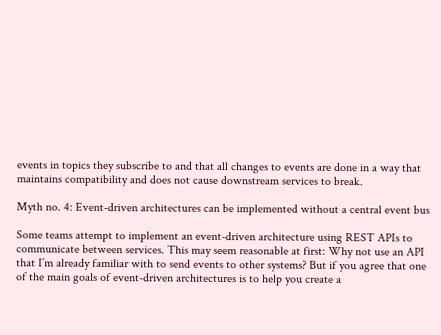events in topics they subscribe to and that all changes to events are done in a way that maintains compatibility and does not cause downstream services to break.

Myth no. 4: Event-driven architectures can be implemented without a central event bus

Some teams attempt to implement an event-driven architecture using REST APIs to communicate between services. This may seem reasonable at first: Why not use an API that I’m already familiar with to send events to other systems? But if you agree that one of the main goals of event-driven architectures is to help you create a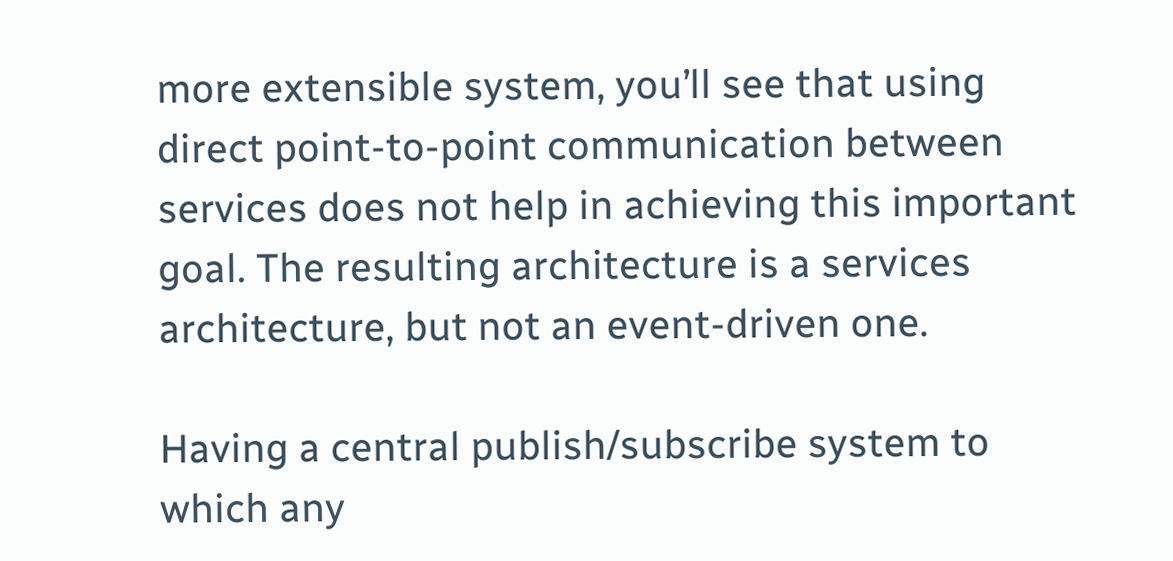more extensible system, you’ll see that using direct point-to-point communication between services does not help in achieving this important goal. The resulting architecture is a services architecture, but not an event-driven one.

Having a central publish/subscribe system to which any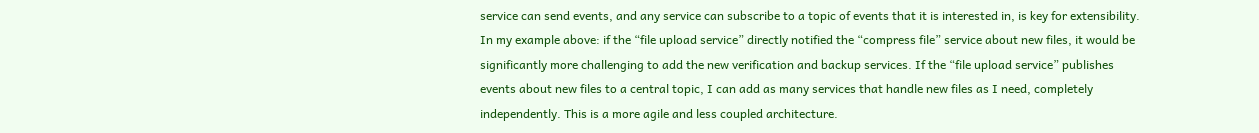service can send events, and any service can subscribe to a topic of events that it is interested in, is key for extensibility. In my example above: if the “file upload service” directly notified the “compress file” service about new files, it would be significantly more challenging to add the new verification and backup services. If the “file upload service” publishes events about new files to a central topic, I can add as many services that handle new files as I need, completely independently. This is a more agile and less coupled architecture.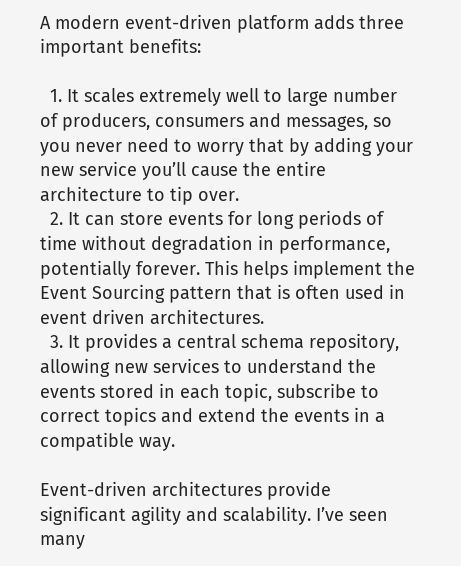A modern event-driven platform adds three important benefits:

  1. It scales extremely well to large number of producers, consumers and messages, so you never need to worry that by adding your new service you’ll cause the entire architecture to tip over.
  2. It can store events for long periods of time without degradation in performance, potentially forever. This helps implement the Event Sourcing pattern that is often used in event driven architectures.
  3. It provides a central schema repository, allowing new services to understand the events stored in each topic, subscribe to correct topics and extend the events in a compatible way.

Event-driven architectures provide significant agility and scalability. I’ve seen many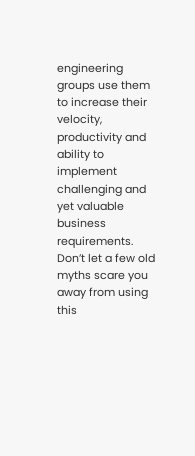engineering groups use them to increase their velocity, productivity and ability to implement challenging and yet valuable business requirements. Don’t let a few old myths scare you away from using this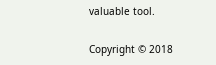valuable tool.

Copyright © 2018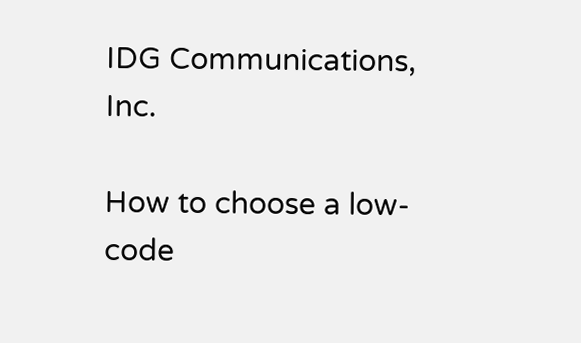IDG Communications, Inc.

How to choose a low-code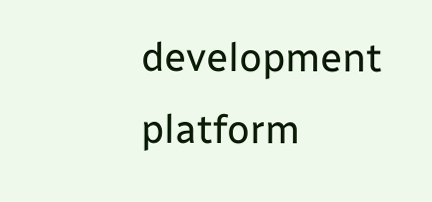development platform